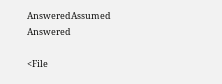AnsweredAssumed Answered

<File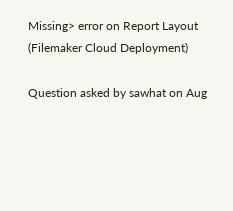Missing> error on Report Layout (Filemaker Cloud Deployment)

Question asked by sawhat on Aug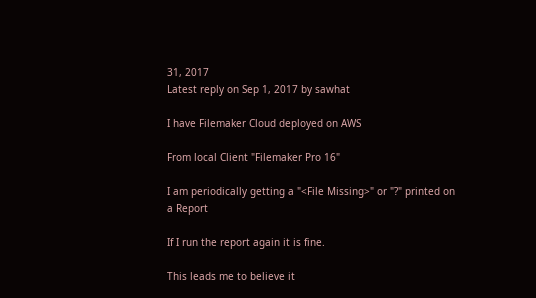31, 2017
Latest reply on Sep 1, 2017 by sawhat

I have Filemaker Cloud deployed on AWS

From local Client "Filemaker Pro 16"

I am periodically getting a "<File Missing>" or "?" printed on a Report

If I run the report again it is fine.

This leads me to believe it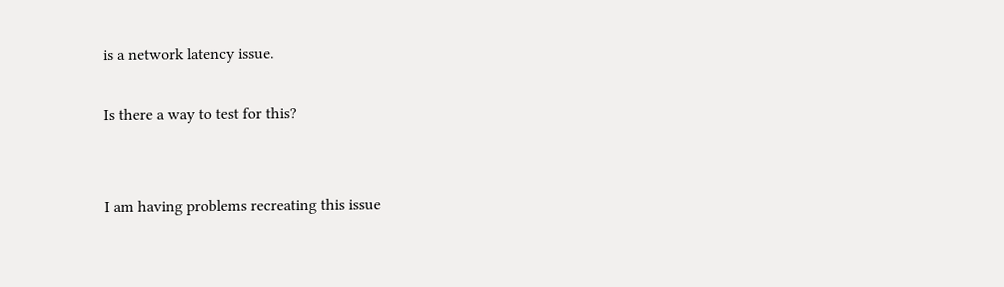is a network latency issue.

Is there a way to test for this?


I am having problems recreating this issue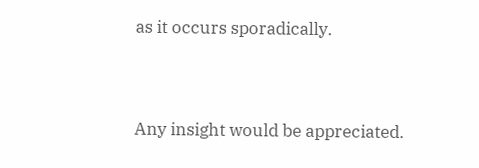as it occurs sporadically.


Any insight would be appreciated.